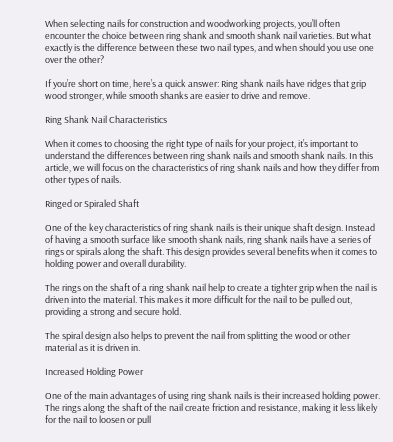When selecting nails for construction and woodworking projects, you’ll often encounter the choice between ring shank and smooth shank nail varieties. But what exactly is the difference between these two nail types, and when should you use one over the other?

If you’re short on time, here’s a quick answer: Ring shank nails have ridges that grip wood stronger, while smooth shanks are easier to drive and remove.

Ring Shank Nail Characteristics

When it comes to choosing the right type of nails for your project, it’s important to understand the differences between ring shank nails and smooth shank nails. In this article, we will focus on the characteristics of ring shank nails and how they differ from other types of nails.

Ringed or Spiraled Shaft

One of the key characteristics of ring shank nails is their unique shaft design. Instead of having a smooth surface like smooth shank nails, ring shank nails have a series of rings or spirals along the shaft. This design provides several benefits when it comes to holding power and overall durability.

The rings on the shaft of a ring shank nail help to create a tighter grip when the nail is driven into the material. This makes it more difficult for the nail to be pulled out, providing a strong and secure hold.

The spiral design also helps to prevent the nail from splitting the wood or other material as it is driven in.

Increased Holding Power

One of the main advantages of using ring shank nails is their increased holding power. The rings along the shaft of the nail create friction and resistance, making it less likely for the nail to loosen or pull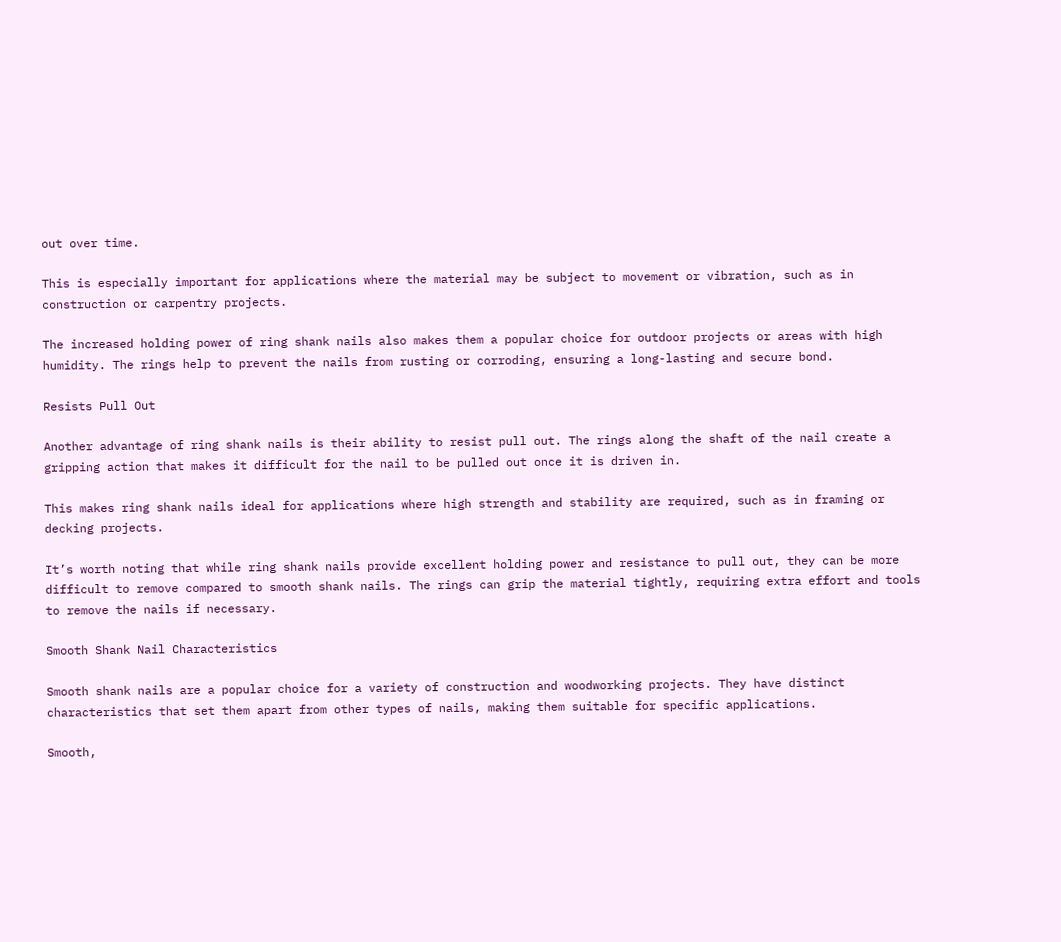out over time.

This is especially important for applications where the material may be subject to movement or vibration, such as in construction or carpentry projects.

The increased holding power of ring shank nails also makes them a popular choice for outdoor projects or areas with high humidity. The rings help to prevent the nails from rusting or corroding, ensuring a long-lasting and secure bond.

Resists Pull Out

Another advantage of ring shank nails is their ability to resist pull out. The rings along the shaft of the nail create a gripping action that makes it difficult for the nail to be pulled out once it is driven in.

This makes ring shank nails ideal for applications where high strength and stability are required, such as in framing or decking projects.

It’s worth noting that while ring shank nails provide excellent holding power and resistance to pull out, they can be more difficult to remove compared to smooth shank nails. The rings can grip the material tightly, requiring extra effort and tools to remove the nails if necessary.

Smooth Shank Nail Characteristics

Smooth shank nails are a popular choice for a variety of construction and woodworking projects. They have distinct characteristics that set them apart from other types of nails, making them suitable for specific applications.

Smooth,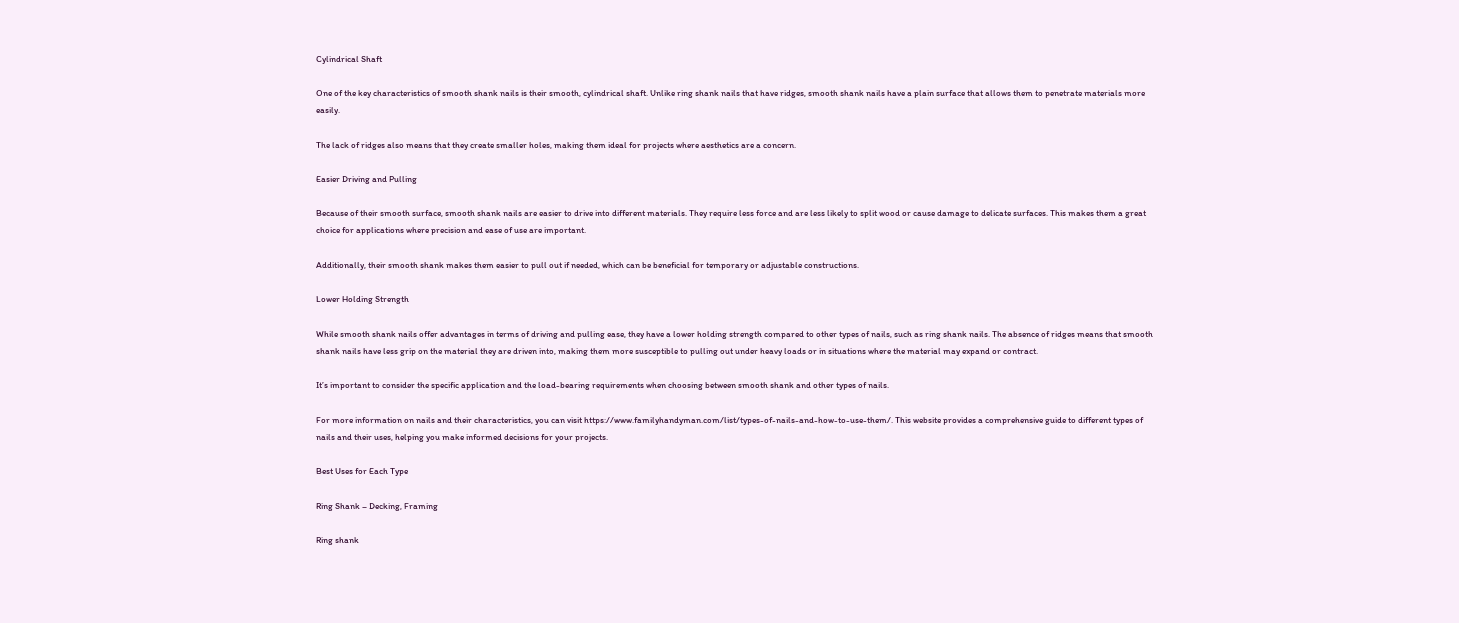Cylindrical Shaft

One of the key characteristics of smooth shank nails is their smooth, cylindrical shaft. Unlike ring shank nails that have ridges, smooth shank nails have a plain surface that allows them to penetrate materials more easily.

The lack of ridges also means that they create smaller holes, making them ideal for projects where aesthetics are a concern.

Easier Driving and Pulling

Because of their smooth surface, smooth shank nails are easier to drive into different materials. They require less force and are less likely to split wood or cause damage to delicate surfaces. This makes them a great choice for applications where precision and ease of use are important.

Additionally, their smooth shank makes them easier to pull out if needed, which can be beneficial for temporary or adjustable constructions.

Lower Holding Strength

While smooth shank nails offer advantages in terms of driving and pulling ease, they have a lower holding strength compared to other types of nails, such as ring shank nails. The absence of ridges means that smooth shank nails have less grip on the material they are driven into, making them more susceptible to pulling out under heavy loads or in situations where the material may expand or contract.

It’s important to consider the specific application and the load-bearing requirements when choosing between smooth shank and other types of nails.

For more information on nails and their characteristics, you can visit https://www.familyhandyman.com/list/types-of-nails-and-how-to-use-them/. This website provides a comprehensive guide to different types of nails and their uses, helping you make informed decisions for your projects.

Best Uses for Each Type

Ring Shank – Decking, Framing

Ring shank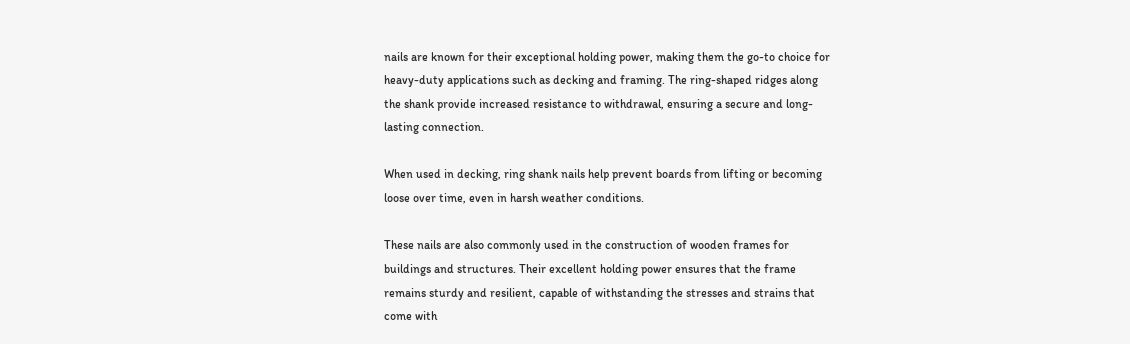nails are known for their exceptional holding power, making them the go-to choice for heavy-duty applications such as decking and framing. The ring-shaped ridges along the shank provide increased resistance to withdrawal, ensuring a secure and long-lasting connection.

When used in decking, ring shank nails help prevent boards from lifting or becoming loose over time, even in harsh weather conditions.

These nails are also commonly used in the construction of wooden frames for buildings and structures. Their excellent holding power ensures that the frame remains sturdy and resilient, capable of withstanding the stresses and strains that come with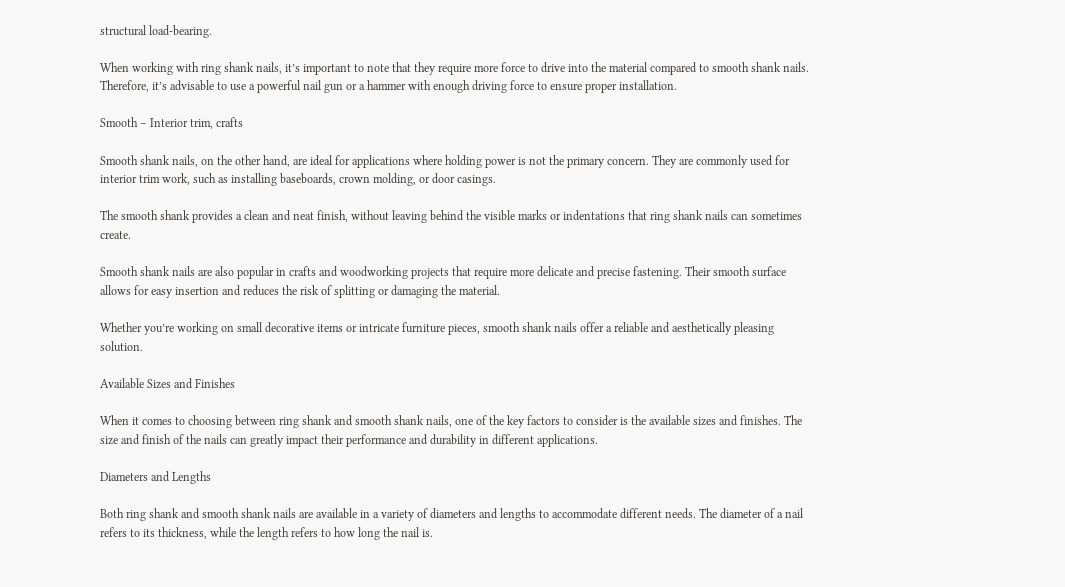structural load-bearing.

When working with ring shank nails, it’s important to note that they require more force to drive into the material compared to smooth shank nails. Therefore, it’s advisable to use a powerful nail gun or a hammer with enough driving force to ensure proper installation.

Smooth – Interior trim, crafts

Smooth shank nails, on the other hand, are ideal for applications where holding power is not the primary concern. They are commonly used for interior trim work, such as installing baseboards, crown molding, or door casings.

The smooth shank provides a clean and neat finish, without leaving behind the visible marks or indentations that ring shank nails can sometimes create.

Smooth shank nails are also popular in crafts and woodworking projects that require more delicate and precise fastening. Their smooth surface allows for easy insertion and reduces the risk of splitting or damaging the material.

Whether you’re working on small decorative items or intricate furniture pieces, smooth shank nails offer a reliable and aesthetically pleasing solution.

Available Sizes and Finishes

When it comes to choosing between ring shank and smooth shank nails, one of the key factors to consider is the available sizes and finishes. The size and finish of the nails can greatly impact their performance and durability in different applications.

Diameters and Lengths

Both ring shank and smooth shank nails are available in a variety of diameters and lengths to accommodate different needs. The diameter of a nail refers to its thickness, while the length refers to how long the nail is.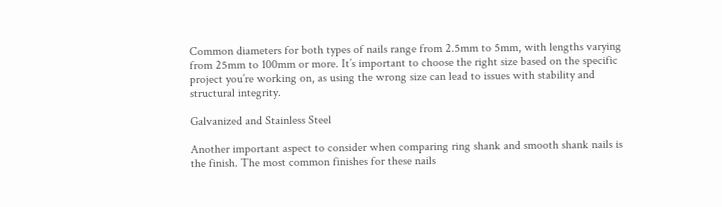Common diameters for both types of nails range from 2.5mm to 5mm, with lengths varying from 25mm to 100mm or more. It’s important to choose the right size based on the specific project you’re working on, as using the wrong size can lead to issues with stability and structural integrity.

Galvanized and Stainless Steel

Another important aspect to consider when comparing ring shank and smooth shank nails is the finish. The most common finishes for these nails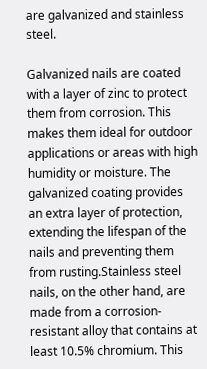are galvanized and stainless steel.

Galvanized nails are coated with a layer of zinc to protect them from corrosion. This makes them ideal for outdoor applications or areas with high humidity or moisture. The galvanized coating provides an extra layer of protection, extending the lifespan of the nails and preventing them from rusting.Stainless steel nails, on the other hand, are made from a corrosion-resistant alloy that contains at least 10.5% chromium. This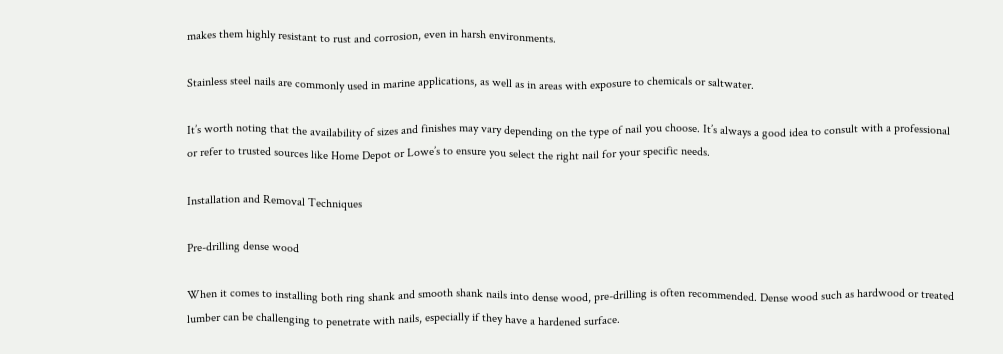makes them highly resistant to rust and corrosion, even in harsh environments.

Stainless steel nails are commonly used in marine applications, as well as in areas with exposure to chemicals or saltwater.

It’s worth noting that the availability of sizes and finishes may vary depending on the type of nail you choose. It’s always a good idea to consult with a professional or refer to trusted sources like Home Depot or Lowe’s to ensure you select the right nail for your specific needs.

Installation and Removal Techniques

Pre-drilling dense wood

When it comes to installing both ring shank and smooth shank nails into dense wood, pre-drilling is often recommended. Dense wood such as hardwood or treated lumber can be challenging to penetrate with nails, especially if they have a hardened surface.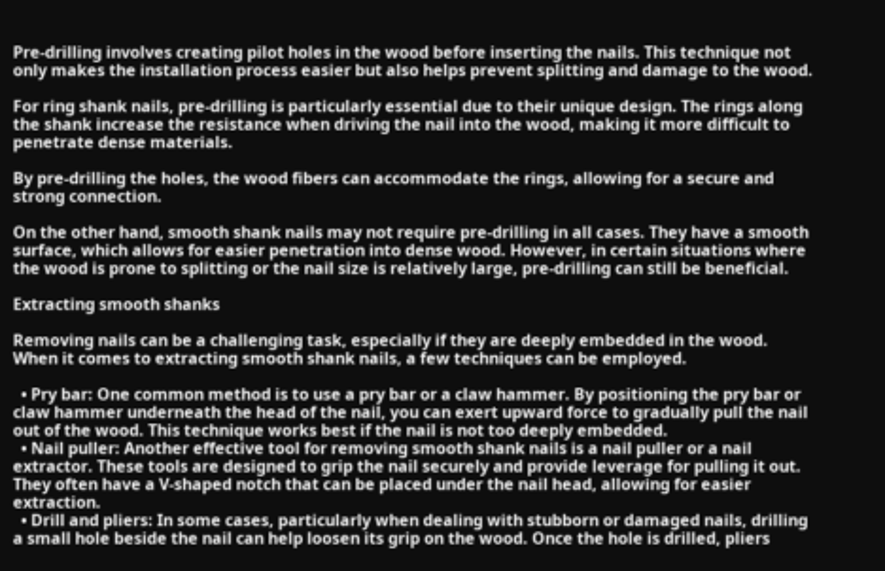Pre-drilling involves creating pilot holes in the wood before inserting the nails. This technique not only makes the installation process easier but also helps prevent splitting and damage to the wood.

For ring shank nails, pre-drilling is particularly essential due to their unique design. The rings along the shank increase the resistance when driving the nail into the wood, making it more difficult to penetrate dense materials.

By pre-drilling the holes, the wood fibers can accommodate the rings, allowing for a secure and strong connection.

On the other hand, smooth shank nails may not require pre-drilling in all cases. They have a smooth surface, which allows for easier penetration into dense wood. However, in certain situations where the wood is prone to splitting or the nail size is relatively large, pre-drilling can still be beneficial.

Extracting smooth shanks

Removing nails can be a challenging task, especially if they are deeply embedded in the wood. When it comes to extracting smooth shank nails, a few techniques can be employed.

  • Pry bar: One common method is to use a pry bar or a claw hammer. By positioning the pry bar or claw hammer underneath the head of the nail, you can exert upward force to gradually pull the nail out of the wood. This technique works best if the nail is not too deeply embedded.
  • Nail puller: Another effective tool for removing smooth shank nails is a nail puller or a nail extractor. These tools are designed to grip the nail securely and provide leverage for pulling it out. They often have a V-shaped notch that can be placed under the nail head, allowing for easier extraction.
  • Drill and pliers: In some cases, particularly when dealing with stubborn or damaged nails, drilling a small hole beside the nail can help loosen its grip on the wood. Once the hole is drilled, pliers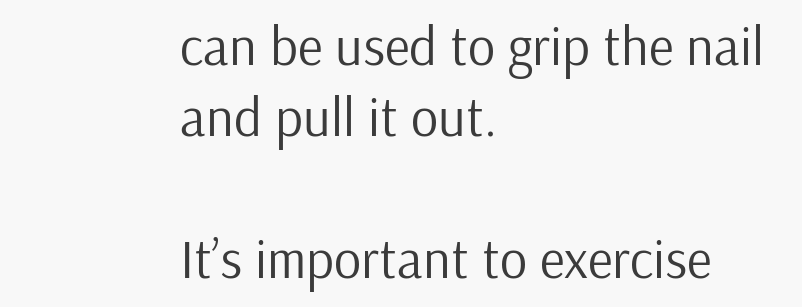can be used to grip the nail and pull it out.

It’s important to exercise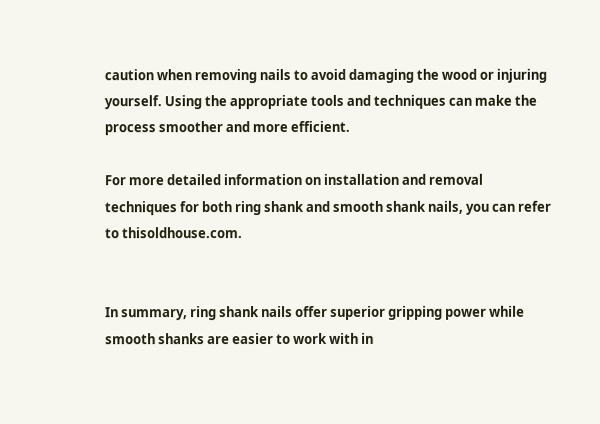caution when removing nails to avoid damaging the wood or injuring yourself. Using the appropriate tools and techniques can make the process smoother and more efficient.

For more detailed information on installation and removal techniques for both ring shank and smooth shank nails, you can refer to thisoldhouse.com.


In summary, ring shank nails offer superior gripping power while smooth shanks are easier to work with in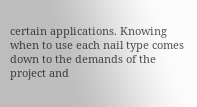certain applications. Knowing when to use each nail type comes down to the demands of the project and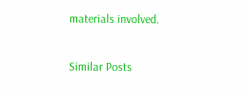materials involved.

Similar Posts